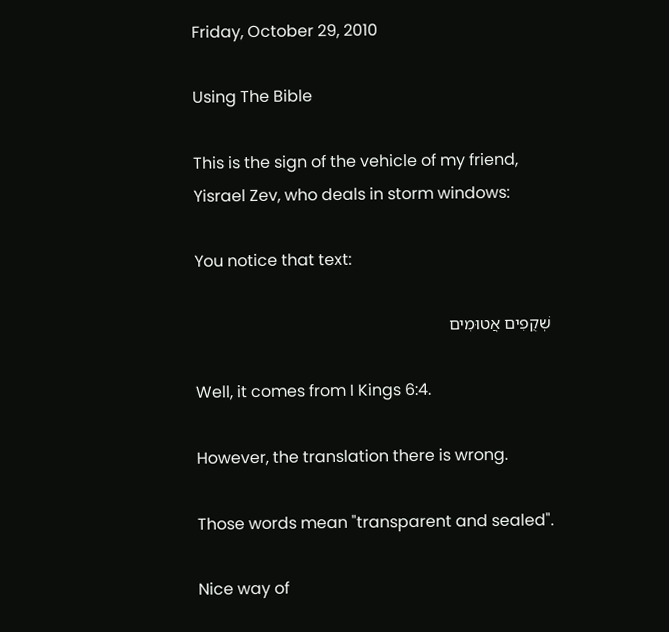Friday, October 29, 2010

Using The Bible

This is the sign of the vehicle of my friend, Yisrael Zev, who deals in storm windows:

You notice that text:

שְׁקֻפִים אֲטוּמִים

Well, it comes from I Kings 6:4.

However, the translation there is wrong.

Those words mean "transparent and sealed".

Nice way of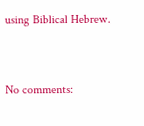using Biblical Hebrew.


No comments: